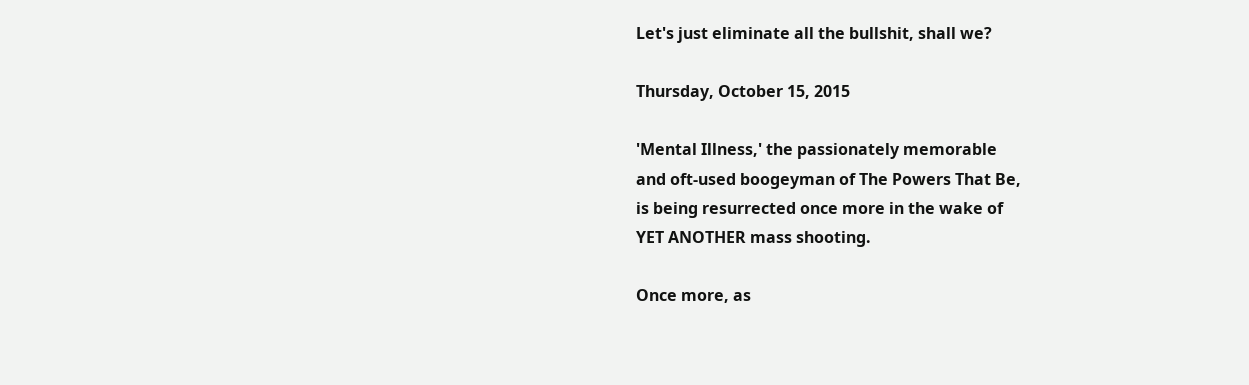Let's just eliminate all the bullshit, shall we?

Thursday, October 15, 2015

'Mental Illness,' the passionately memorable
and oft-used boogeyman of The Powers That Be,
is being resurrected once more in the wake of
YET ANOTHER mass shooting.

Once more, as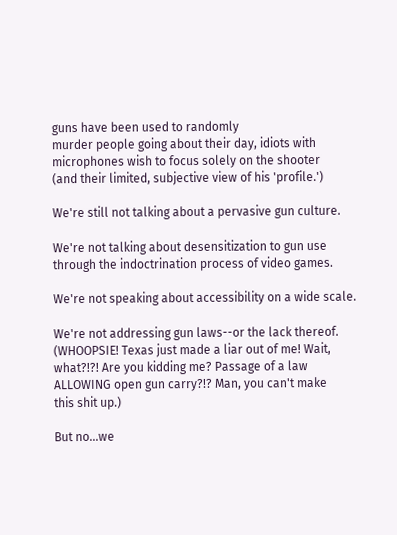guns have been used to randomly
murder people going about their day, idiots with
microphones wish to focus solely on the shooter
(and their limited, subjective view of his 'profile.')

We're still not talking about a pervasive gun culture.

We're not talking about desensitization to gun use
through the indoctrination process of video games.

We're not speaking about accessibility on a wide scale.

We're not addressing gun laws--or the lack thereof.
(WHOOPSIE! Texas just made a liar out of me! Wait,
what?!?! Are you kidding me? Passage of a law
ALLOWING open gun carry?!? Man, you can't make
this shit up.)

But no...we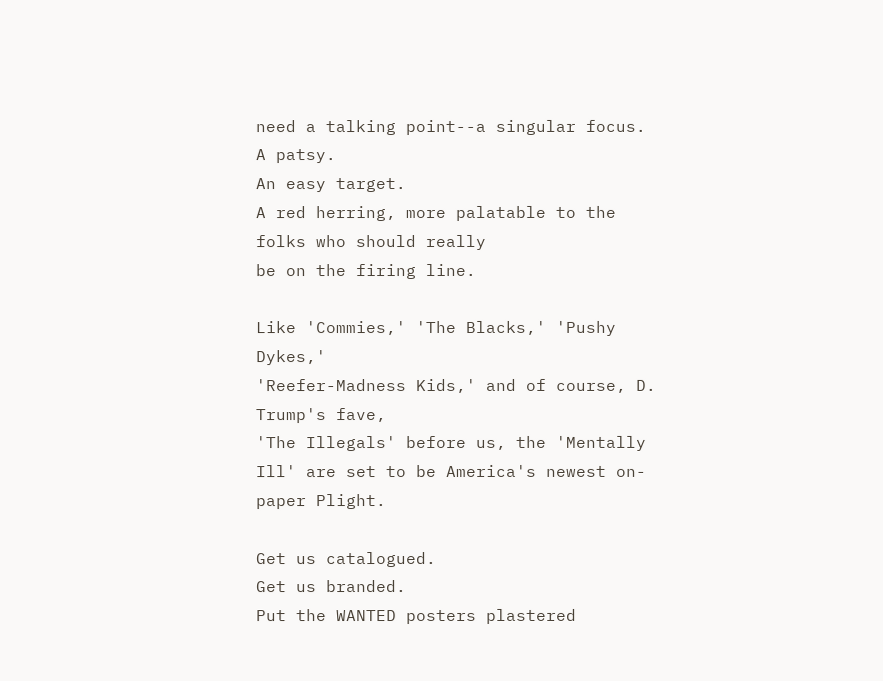need a talking point--a singular focus.
A patsy.
An easy target.
A red herring, more palatable to the folks who should really
be on the firing line.

Like 'Commies,' 'The Blacks,' 'Pushy Dykes,'
'Reefer-Madness Kids,' and of course, D. Trump's fave,
'The Illegals' before us, the 'Mentally Ill' are set to be America's newest on-paper Plight.

Get us catalogued.
Get us branded.
Put the WANTED posters plastered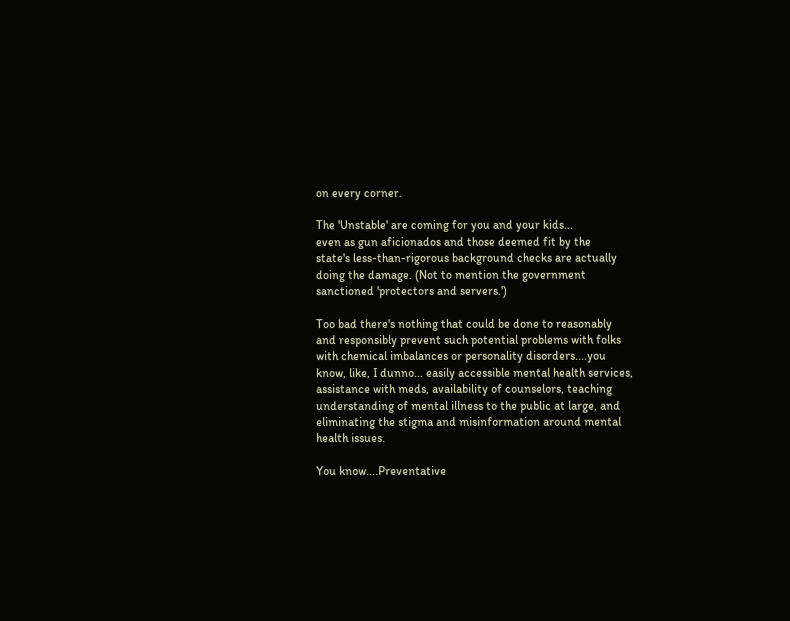on every corner.

The 'Unstable' are coming for you and your kids...
even as gun aficionados and those deemed fit by the
state's less-than-rigorous background checks are actually
doing the damage. (Not to mention the government
sanctioned 'protectors and servers.')

Too bad there's nothing that could be done to reasonably
and responsibly prevent such potential problems with folks
with chemical imbalances or personality disorders....you
know, like, I dunno... easily accessible mental health services,
assistance with meds, availability of counselors, teaching
understanding of mental illness to the public at large, and
eliminating the stigma and misinformation around mental
health issues.

You know....Preventative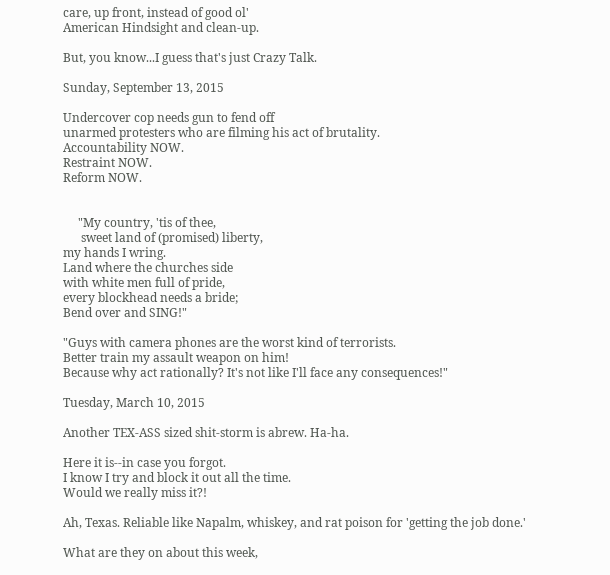care, up front, instead of good ol'
American Hindsight and clean-up.

But, you know...I guess that's just Crazy Talk.

Sunday, September 13, 2015

Undercover cop needs gun to fend off
unarmed protesters who are filming his act of brutality.
Accountability NOW.
Restraint NOW.
Reform NOW.


     "My country, 'tis of thee,
      sweet land of (promised) liberty,
my hands I wring.
Land where the churches side
with white men full of pride,
every blockhead needs a bride;
Bend over and SING!"

"Guys with camera phones are the worst kind of terrorists.
Better train my assault weapon on him!
Because why act rationally? It's not like I'll face any consequences!"

Tuesday, March 10, 2015

Another TEX-ASS sized shit-storm is abrew. Ha-ha.

Here it is--in case you forgot.
I know I try and block it out all the time.
Would we really miss it?!

Ah, Texas. Reliable like Napalm, whiskey, and rat poison for 'getting the job done.'

What are they on about this week,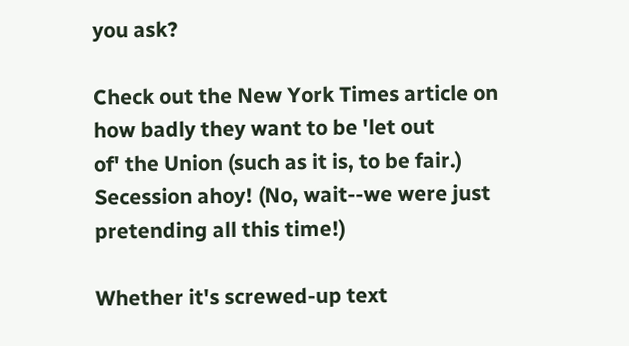you ask?

Check out the New York Times article on how badly they want to be 'let out
of' the Union (such as it is, to be fair.)
Secession ahoy! (No, wait--we were just pretending all this time!)

Whether it's screwed-up text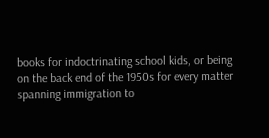books for indoctrinating school kids, or being
on the back end of the 1950s for every matter spanning immigration to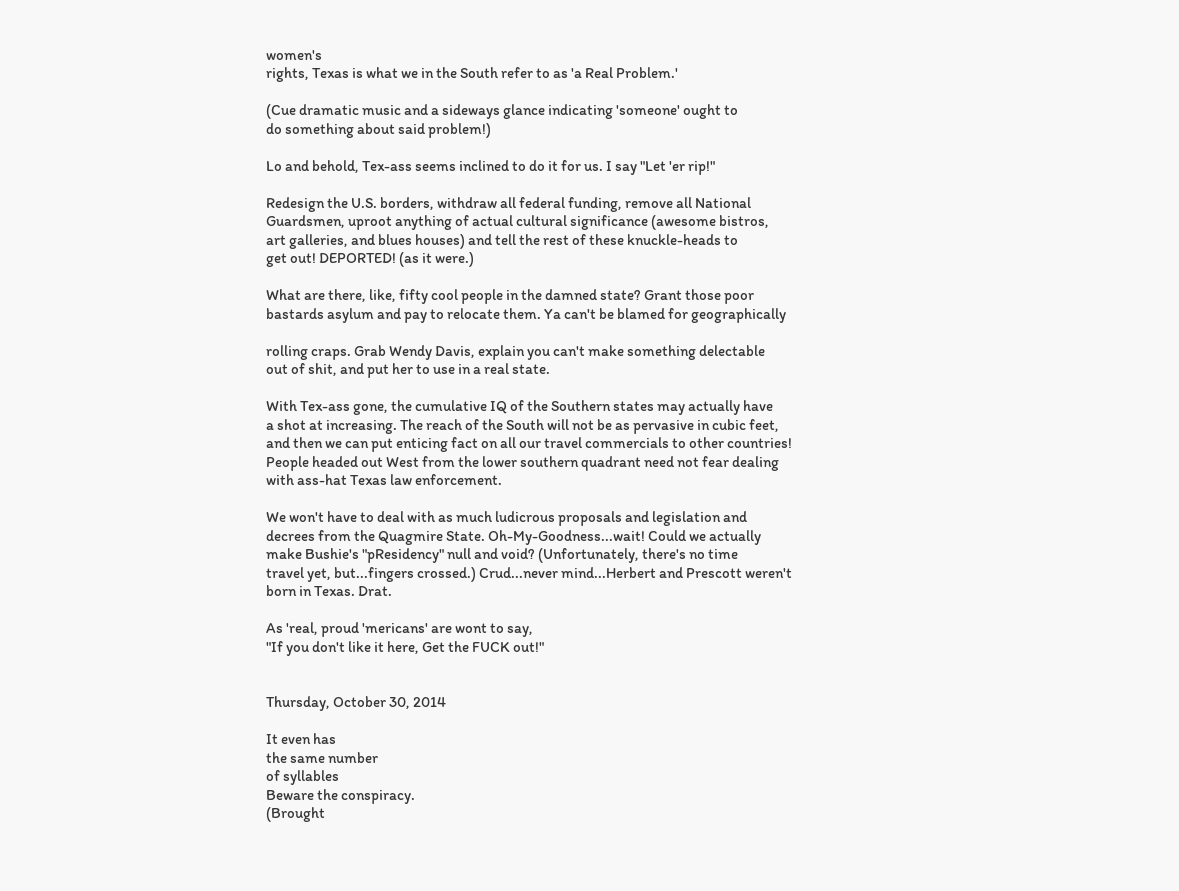women's
rights, Texas is what we in the South refer to as 'a Real Problem.'

(Cue dramatic music and a sideways glance indicating 'someone' ought to
do something about said problem!)

Lo and behold, Tex-ass seems inclined to do it for us. I say "Let 'er rip!"

Redesign the U.S. borders, withdraw all federal funding, remove all National
Guardsmen, uproot anything of actual cultural significance (awesome bistros,
art galleries, and blues houses) and tell the rest of these knuckle-heads to
get out! DEPORTED! (as it were.)

What are there, like, fifty cool people in the damned state? Grant those poor
bastards asylum and pay to relocate them. Ya can't be blamed for geographically

rolling craps. Grab Wendy Davis, explain you can't make something delectable
out of shit, and put her to use in a real state.

With Tex-ass gone, the cumulative IQ of the Southern states may actually have
a shot at increasing. The reach of the South will not be as pervasive in cubic feet,
and then we can put enticing fact on all our travel commercials to other countries!
People headed out West from the lower southern quadrant need not fear dealing
with ass-hat Texas law enforcement.

We won't have to deal with as much ludicrous proposals and legislation and
decrees from the Quagmire State. Oh-My-Goodness...wait! Could we actually
make Bushie's "pResidency" null and void? (Unfortunately, there's no time
travel yet, but...fingers crossed.) Crud...never mind...Herbert and Prescott weren't
born in Texas. Drat.

As 'real, proud 'mericans' are wont to say,
"If you don't like it here, Get the FUCK out!"


Thursday, October 30, 2014

It even has
the same number
of syllables
Beware the conspiracy.
(Brought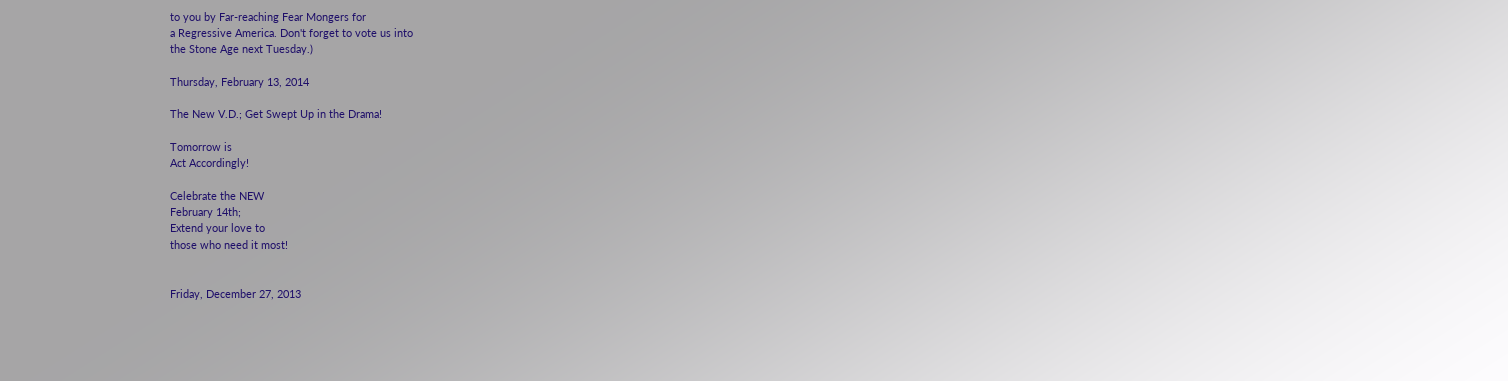to you by Far-reaching Fear Mongers for
a Regressive America. Don't forget to vote us into
the Stone Age next Tuesday.)

Thursday, February 13, 2014

The New V.D.; Get Swept Up in the Drama!

Tomorrow is
Act Accordingly!

Celebrate the NEW
February 14th;
Extend your love to
those who need it most!


Friday, December 27, 2013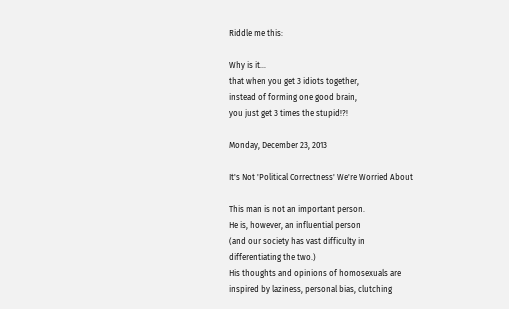Riddle me this:

Why is it...
that when you get 3 idiots together,
instead of forming one good brain,
you just get 3 times the stupid!?!

Monday, December 23, 2013

It's Not 'Political Correctness' We're Worried About

This man is not an important person.
He is, however, an influential person
(and our society has vast difficulty in
differentiating the two.)
His thoughts and opinions of homosexuals are
inspired by laziness, personal bias, clutching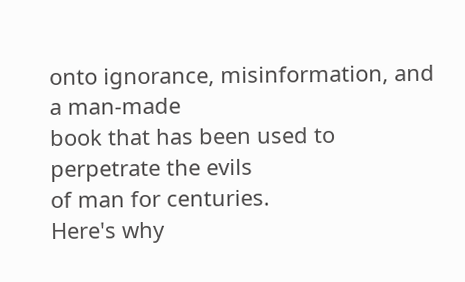onto ignorance, misinformation, and a man-made
book that has been used to perpetrate the evils
of man for centuries.
Here's why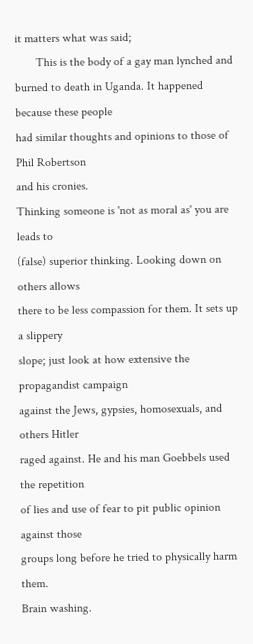it matters what was said;
       This is the body of a gay man lynched and
burned to death in Uganda. It happened because these people
had similar thoughts and opinions to those of Phil Robertson
and his cronies.
Thinking someone is 'not as moral as' you are leads to
(false) superior thinking. Looking down on others allows
there to be less compassion for them. It sets up a slippery
slope; just look at how extensive the propagandist campaign
against the Jews, gypsies, homosexuals, and others Hitler
raged against. He and his man Goebbels used the repetition
of lies and use of fear to pit public opinion against those
groups long before he tried to physically harm them.
Brain washing.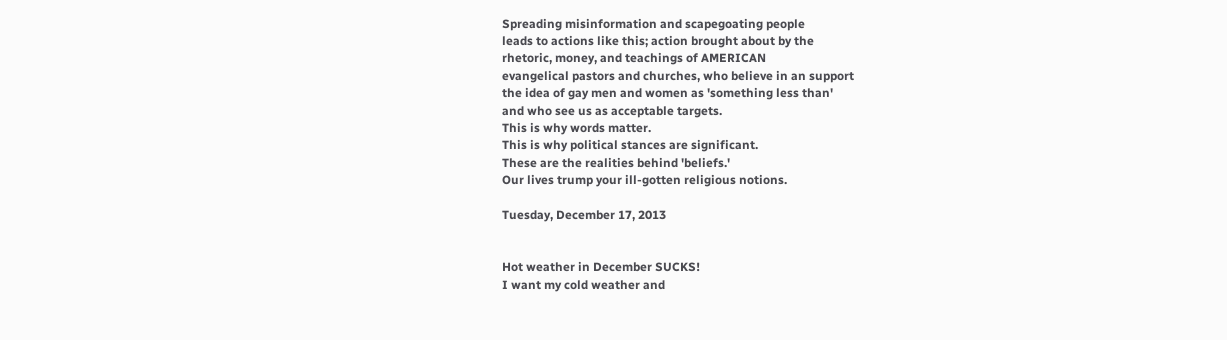Spreading misinformation and scapegoating people
leads to actions like this; action brought about by the
rhetoric, money, and teachings of AMERICAN
evangelical pastors and churches, who believe in an support
the idea of gay men and women as 'something less than'
and who see us as acceptable targets.
This is why words matter.
This is why political stances are significant.
These are the realities behind 'beliefs.'
Our lives trump your ill-gotten religious notions.

Tuesday, December 17, 2013


Hot weather in December SUCKS!
I want my cold weather and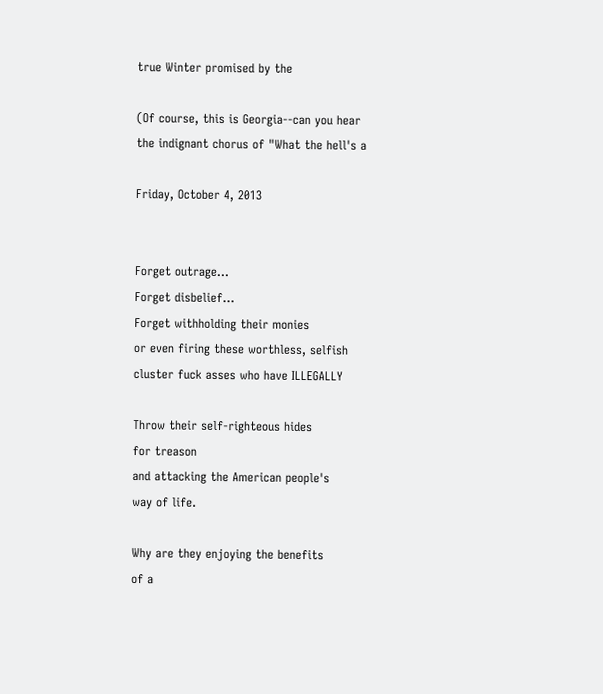true Winter promised by the

(Of course, this is Georgia--can you hear
the indignant chorus of "What the hell's a

Friday, October 4, 2013


Forget outrage...
Forget disbelief...
Forget withholding their monies
or even firing these worthless, selfish
cluster fuck asses who have ILLEGALLY

Throw their self-righteous hides
for treason
and attacking the American people's
way of life.

Why are they enjoying the benefits
of a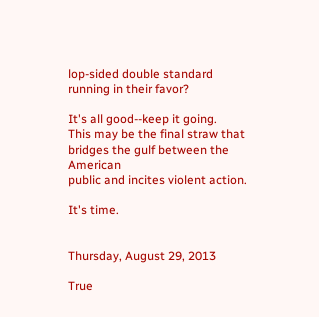lop-sided double standard
running in their favor?

It's all good--keep it going.
This may be the final straw that
bridges the gulf between the American
public and incites violent action.

It's time.


Thursday, August 29, 2013

True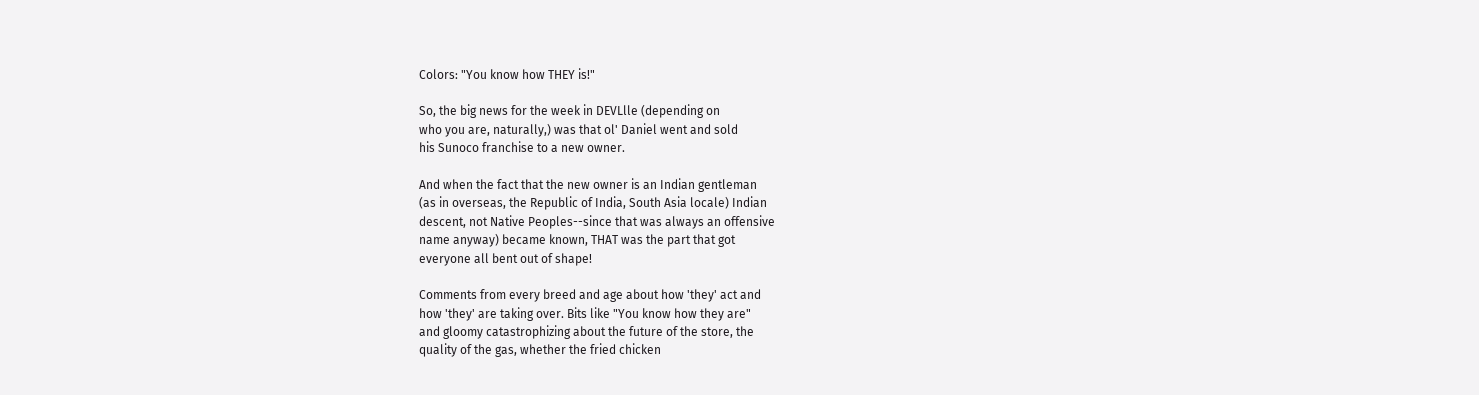Colors: "You know how THEY is!"

So, the big news for the week in DEVLlle (depending on
who you are, naturally,) was that ol' Daniel went and sold
his Sunoco franchise to a new owner.

And when the fact that the new owner is an Indian gentleman
(as in overseas, the Republic of India, South Asia locale) Indian
descent, not Native Peoples--since that was always an offensive
name anyway) became known, THAT was the part that got
everyone all bent out of shape!

Comments from every breed and age about how 'they' act and
how 'they' are taking over. Bits like "You know how they are"
and gloomy catastrophizing about the future of the store, the
quality of the gas, whether the fried chicken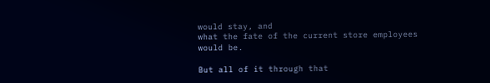would stay, and
what the fate of the current store employees would be.

But all of it through that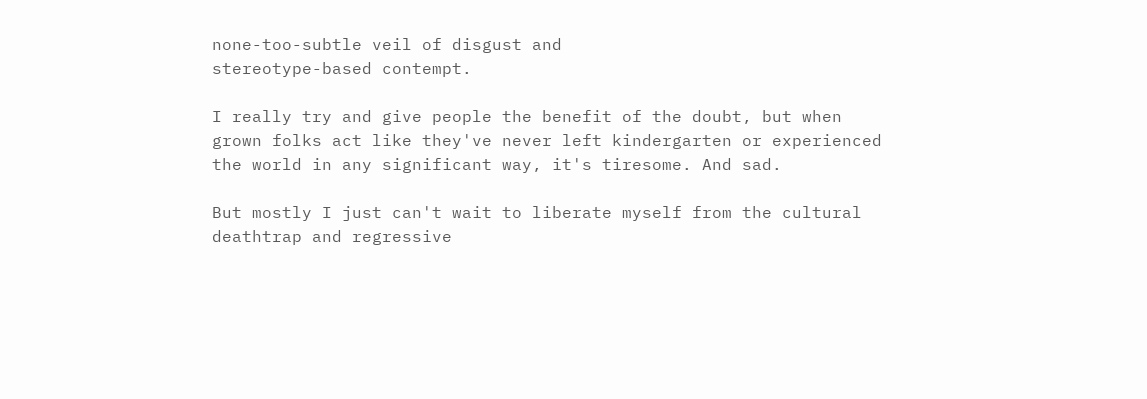none-too-subtle veil of disgust and
stereotype-based contempt.

I really try and give people the benefit of the doubt, but when
grown folks act like they've never left kindergarten or experienced
the world in any significant way, it's tiresome. And sad.

But mostly I just can't wait to liberate myself from the cultural
deathtrap and regressive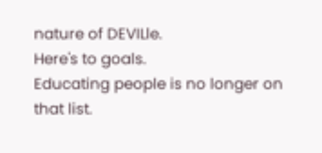nature of DEVILle.
Here's to goals.
Educating people is no longer on that list.